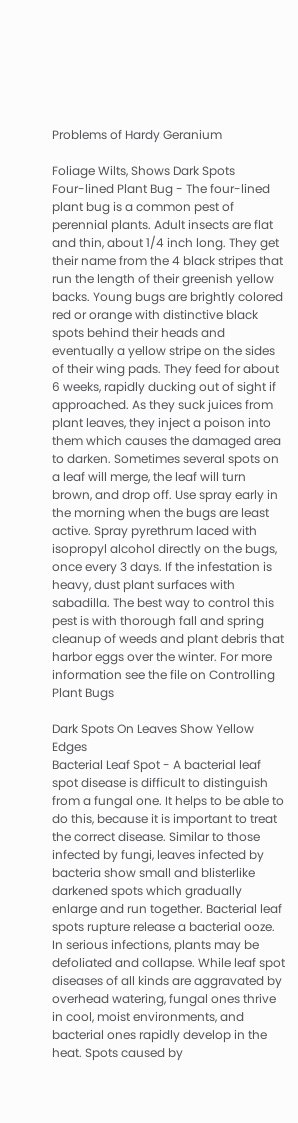Problems of Hardy Geranium

Foliage Wilts, Shows Dark Spots
Four-lined Plant Bug - The four-lined plant bug is a common pest of perennial plants. Adult insects are flat and thin, about 1/4 inch long. They get their name from the 4 black stripes that run the length of their greenish yellow backs. Young bugs are brightly colored red or orange with distinctive black spots behind their heads and eventually a yellow stripe on the sides of their wing pads. They feed for about 6 weeks, rapidly ducking out of sight if approached. As they suck juices from plant leaves, they inject a poison into them which causes the damaged area to darken. Sometimes several spots on a leaf will merge, the leaf will turn brown, and drop off. Use spray early in the morning when the bugs are least active. Spray pyrethrum laced with isopropyl alcohol directly on the bugs, once every 3 days. If the infestation is heavy, dust plant surfaces with sabadilla. The best way to control this pest is with thorough fall and spring cleanup of weeds and plant debris that harbor eggs over the winter. For more information see the file on Controlling Plant Bugs

Dark Spots On Leaves Show Yellow Edges
Bacterial Leaf Spot - A bacterial leaf spot disease is difficult to distinguish from a fungal one. It helps to be able to do this, because it is important to treat the correct disease. Similar to those infected by fungi, leaves infected by bacteria show small and blisterlike darkened spots which gradually enlarge and run together. Bacterial leaf spots rupture release a bacterial ooze. In serious infections, plants may be defoliated and collapse. While leaf spot diseases of all kinds are aggravated by overhead watering, fungal ones thrive in cool, moist environments, and bacterial ones rapidly develop in the heat. Spots caused by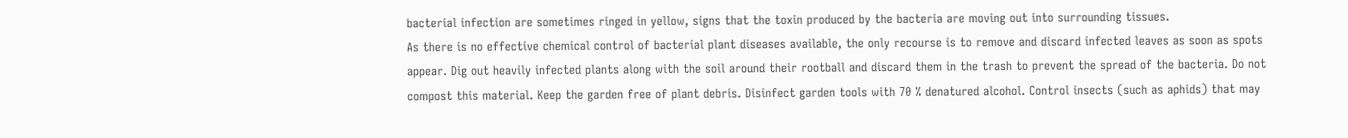bacterial infection are sometimes ringed in yellow, signs that the toxin produced by the bacteria are moving out into surrounding tissues.
As there is no effective chemical control of bacterial plant diseases available, the only recourse is to remove and discard infected leaves as soon as spots appear. Dig out heavily infected plants along with the soil around their rootball and discard them in the trash to prevent the spread of the bacteria. Do not compost this material. Keep the garden free of plant debris. Disinfect garden tools with 70 % denatured alcohol. Control insects (such as aphids) that may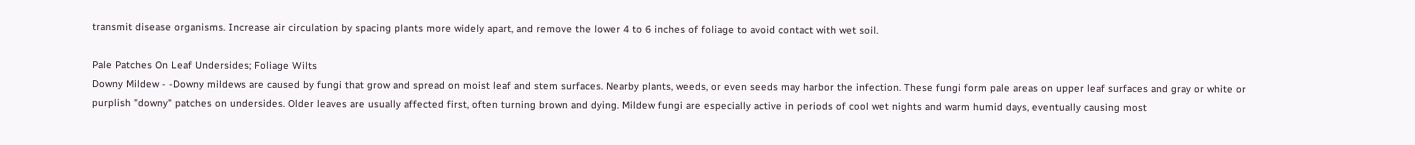transmit disease organisms. Increase air circulation by spacing plants more widely apart, and remove the lower 4 to 6 inches of foliage to avoid contact with wet soil.

Pale Patches On Leaf Undersides; Foliage Wilts
Downy Mildew - -Downy mildews are caused by fungi that grow and spread on moist leaf and stem surfaces. Nearby plants, weeds, or even seeds may harbor the infection. These fungi form pale areas on upper leaf surfaces and gray or white or purplish "downy" patches on undersides. Older leaves are usually affected first, often turning brown and dying. Mildew fungi are especially active in periods of cool wet nights and warm humid days, eventually causing most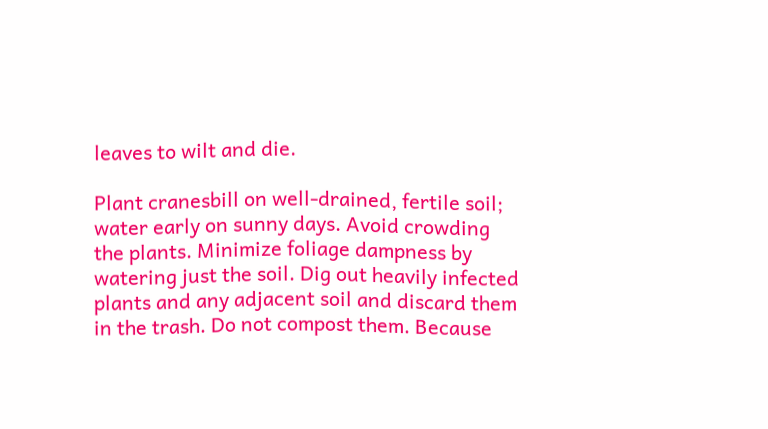leaves to wilt and die.

Plant cranesbill on well-drained, fertile soil; water early on sunny days. Avoid crowding the plants. Minimize foliage dampness by watering just the soil. Dig out heavily infected plants and any adjacent soil and discard them in the trash. Do not compost them. Because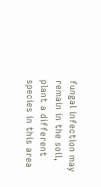fungal infection may remain in the soil, plant a different species in this area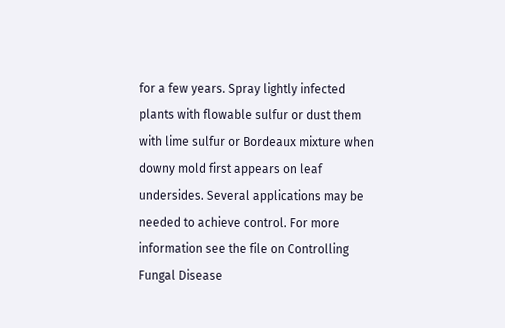for a few years. Spray lightly infected plants with flowable sulfur or dust them with lime sulfur or Bordeaux mixture when downy mold first appears on leaf undersides. Several applications may be needed to achieve control. For more information see the file on Controlling Fungal Disease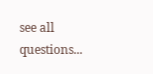see all questions...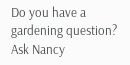Do you have a gardening question? Ask Nancy